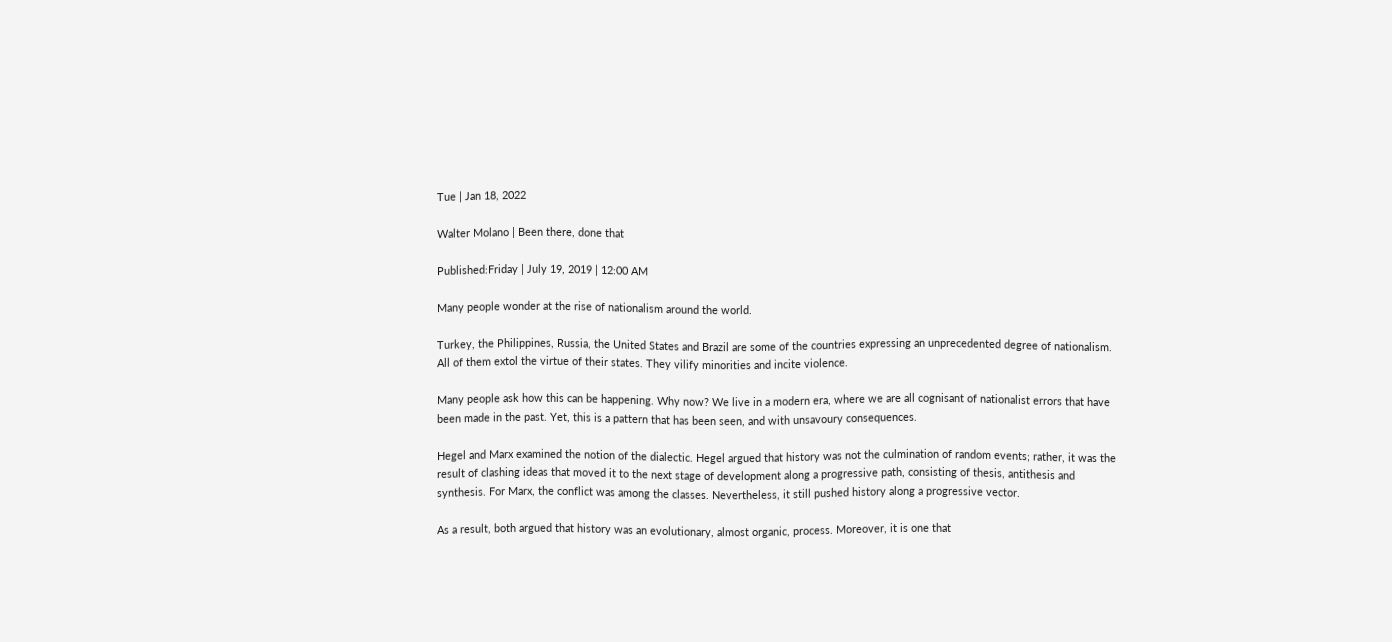Tue | Jan 18, 2022

Walter Molano | Been there, done that

Published:Friday | July 19, 2019 | 12:00 AM

Many people wonder at the rise of nationalism around the world.

Turkey, the Philippines, Russia, the United States and Brazil are some of the countries expressing an unprecedented degree of nationalism. All of them extol the virtue of their states. They vilify minorities and incite violence.

Many people ask how this can be happening. Why now? We live in a modern era, where we are all cognisant of nationalist errors that have been made in the past. Yet, this is a pattern that has been seen, and with unsavoury consequences.

Hegel and Marx examined the notion of the dialectic. Hegel argued that history was not the culmination of random events; rather, it was the result of clashing ideas that moved it to the next stage of development along a progressive path, consisting of thesis, antithesis and synthesis. For Marx, the conflict was among the classes. Nevertheless, it still pushed history along a progressive vector.

As a result, both argued that history was an evolutionary, almost organic, process. Moreover, it is one that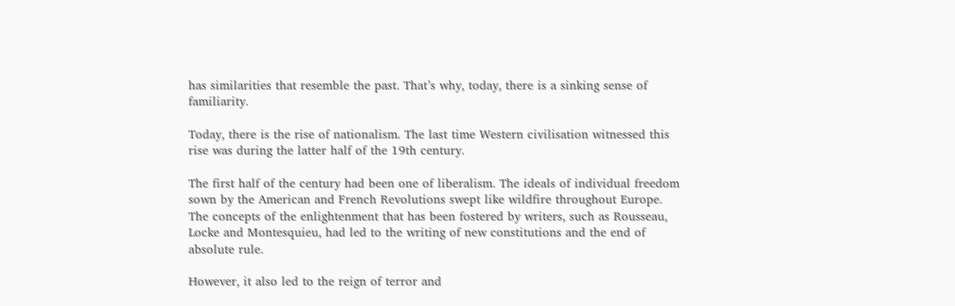has similarities that resemble the past. That’s why, today, there is a sinking sense of familiarity.

Today, there is the rise of nationalism. The last time Western civilisation witnessed this rise was during the latter half of the 19th century.

The first half of the century had been one of liberalism. The ideals of individual freedom sown by the American and French Revolutions swept like wildfire throughout Europe. The concepts of the enlightenment that has been fostered by writers, such as Rousseau, Locke and Montesquieu, had led to the writing of new constitutions and the end of absolute rule.

However, it also led to the reign of terror and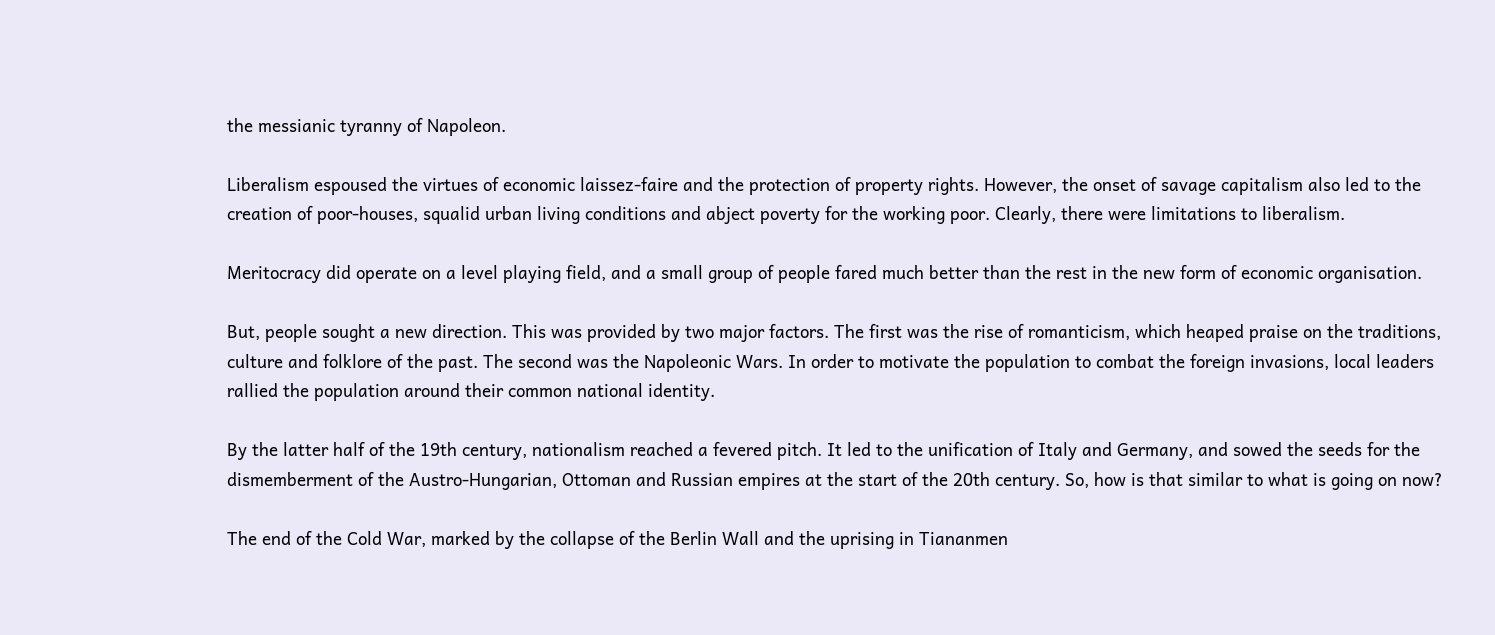the messianic tyranny of Napoleon.

Liberalism espoused the virtues of economic laissez-faire and the protection of property rights. However, the onset of savage capitalism also led to the creation of poor-houses, squalid urban living conditions and abject poverty for the working poor. Clearly, there were limitations to liberalism.

Meritocracy did operate on a level playing field, and a small group of people fared much better than the rest in the new form of economic organisation.

But, people sought a new direction. This was provided by two major factors. The first was the rise of romanticism, which heaped praise on the traditions, culture and folklore of the past. The second was the Napoleonic Wars. In order to motivate the population to combat the foreign invasions, local leaders rallied the population around their common national identity.

By the latter half of the 19th century, nationalism reached a fevered pitch. It led to the unification of Italy and Germany, and sowed the seeds for the dismemberment of the Austro-Hungarian, Ottoman and Russian empires at the start of the 20th century. So, how is that similar to what is going on now?

The end of the Cold War, marked by the collapse of the Berlin Wall and the uprising in Tiananmen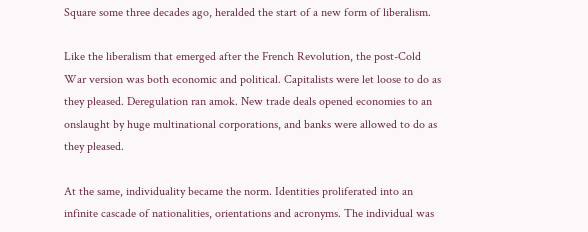Square some three decades ago, heralded the start of a new form of liberalism.

Like the liberalism that emerged after the French Revolution, the post-Cold War version was both economic and political. Capitalists were let loose to do as they pleased. Deregulation ran amok. New trade deals opened economies to an onslaught by huge multinational corporations, and banks were allowed to do as they pleased.

At the same, individuality became the norm. Identities proliferated into an infinite cascade of nationalities, orientations and acronyms. The individual was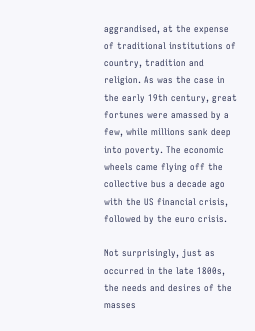aggrandised, at the expense of traditional institutions of country, tradition and religion. As was the case in the early 19th century, great fortunes were amassed by a few, while millions sank deep into poverty. The economic wheels came flying off the collective bus a decade ago with the US financial crisis, followed by the euro crisis.

Not surprisingly, just as occurred in the late 1800s, the needs and desires of the masses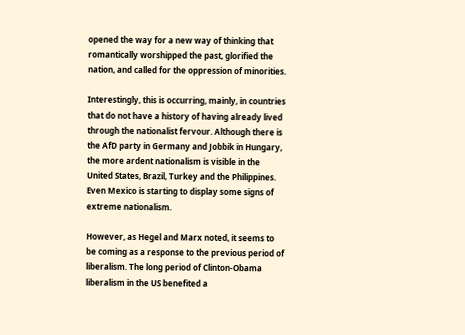opened the way for a new way of thinking that romantically worshipped the past, glorified the nation, and called for the oppression of minorities.

Interestingly, this is occurring, mainly, in countries that do not have a history of having already lived through the nationalist fervour. Although there is the AfD party in Germany and Jobbik in Hungary, the more ardent nationalism is visible in the United States, Brazil, Turkey and the Philippines. Even Mexico is starting to display some signs of extreme nationalism.

However, as Hegel and Marx noted, it seems to be coming as a response to the previous period of liberalism. The long period of Clinton-Obama liberalism in the US benefited a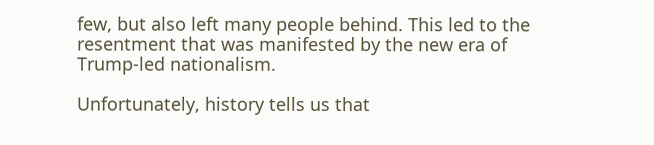few, but also left many people behind. This led to the resentment that was manifested by the new era of Trump-led nationalism.

Unfortunately, history tells us that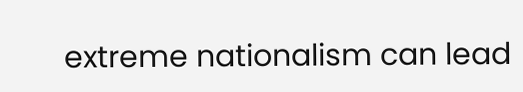extreme nationalism can lead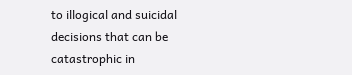to illogical and suicidal decisions that can be catastrophic in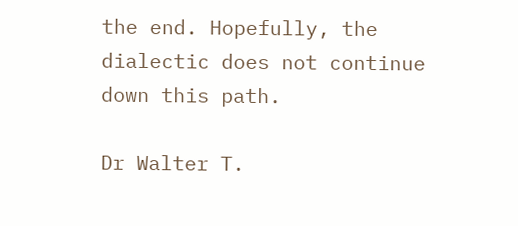the end. Hopefully, the dialectic does not continue down this path.

Dr Walter T.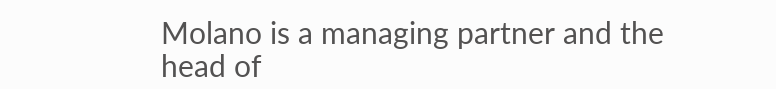Molano is a managing partner and the head of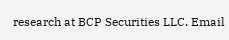research at BCP Securities LLC. Email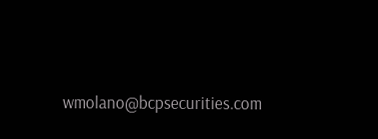wmolano@bcpsecurities.com